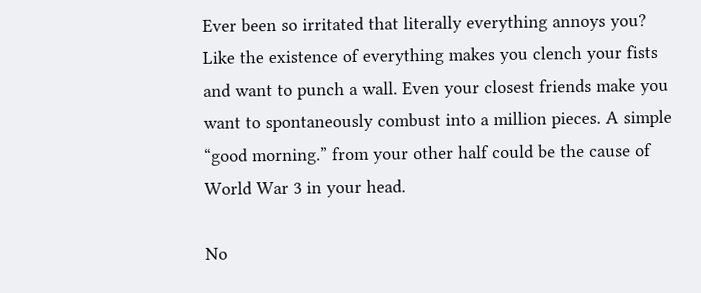Ever been so irritated that literally everything annoys you? Like the existence of everything makes you clench your fists and want to punch a wall. Even your closest friends make you want to spontaneously combust into a million pieces. A simple “good morning.” from your other half could be the cause of World War 3 in your head.

No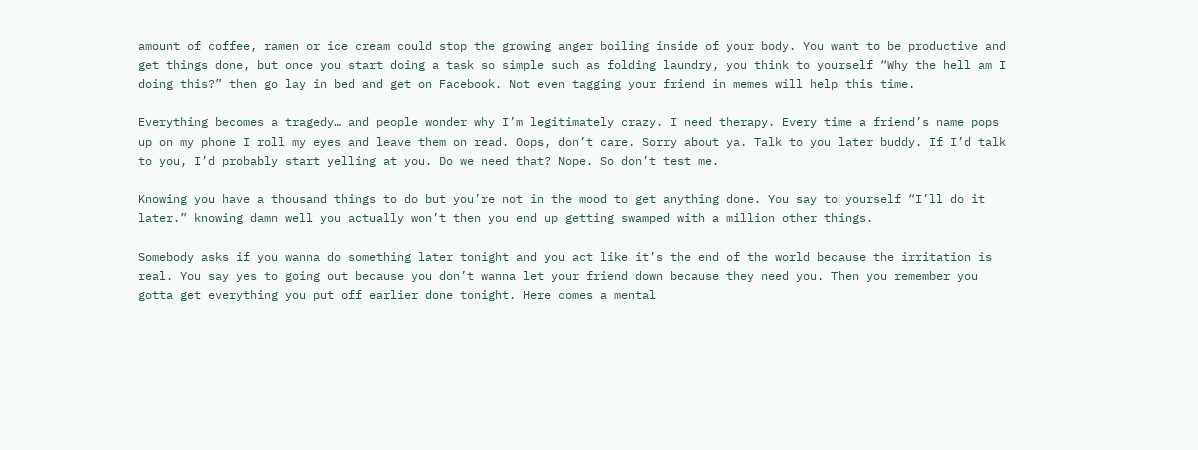amount of coffee, ramen or ice cream could stop the growing anger boiling inside of your body. You want to be productive and get things done, but once you start doing a task so simple such as folding laundry, you think to yourself “Why the hell am I doing this?” then go lay in bed and get on Facebook. Not even tagging your friend in memes will help this time.

Everything becomes a tragedy… and people wonder why I’m legitimately crazy. I need therapy. Every time a friend’s name pops up on my phone I roll my eyes and leave them on read. Oops, don’t care. Sorry about ya. Talk to you later buddy. If I’d talk to you, I’d probably start yelling at you. Do we need that? Nope. So don’t test me.

Knowing you have a thousand things to do but you’re not in the mood to get anything done. You say to yourself “I’ll do it later.” knowing damn well you actually won’t then you end up getting swamped with a million other things.

Somebody asks if you wanna do something later tonight and you act like it’s the end of the world because the irritation is real. You say yes to going out because you don’t wanna let your friend down because they need you. Then you remember you gotta get everything you put off earlier done tonight. Here comes a mental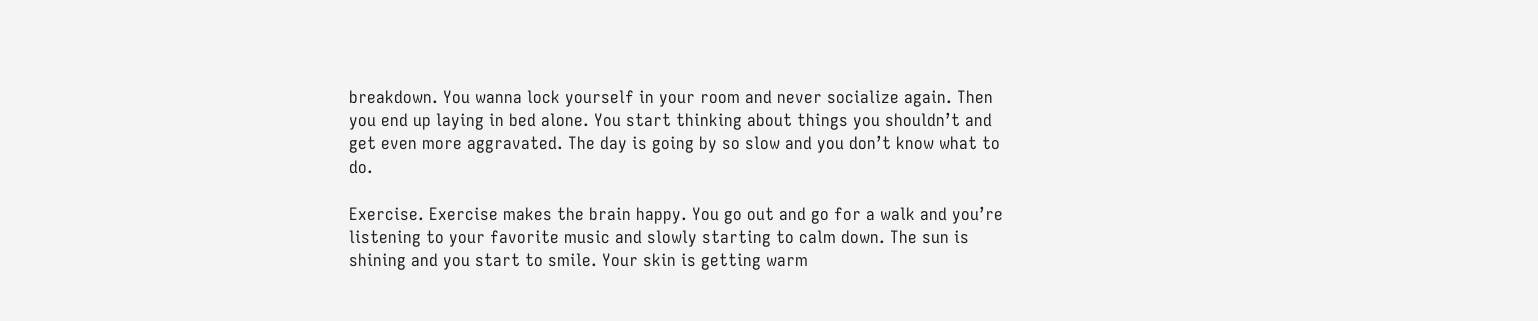breakdown. You wanna lock yourself in your room and never socialize again. Then you end up laying in bed alone. You start thinking about things you shouldn’t and get even more aggravated. The day is going by so slow and you don’t know what to do.

Exercise. Exercise makes the brain happy. You go out and go for a walk and you’re listening to your favorite music and slowly starting to calm down. The sun is shining and you start to smile. Your skin is getting warm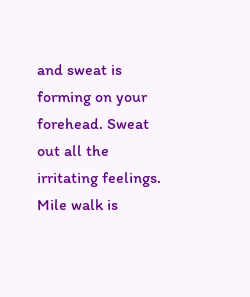and sweat is forming on your forehead. Sweat out all the irritating feelings. Mile walk is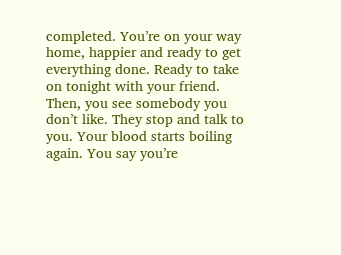completed. You’re on your way home, happier and ready to get everything done. Ready to take on tonight with your friend. Then, you see somebody you don’t like. They stop and talk to you. Your blood starts boiling again. You say you’re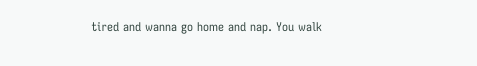tired and wanna go home and nap. You walk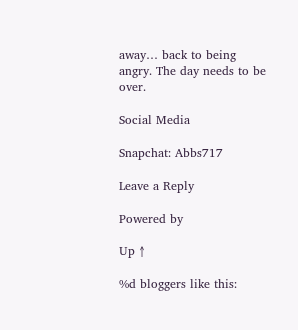away… back to being angry. The day needs to be over.

Social Media

Snapchat: Abbs717

Leave a Reply

Powered by

Up ↑

%d bloggers like this: